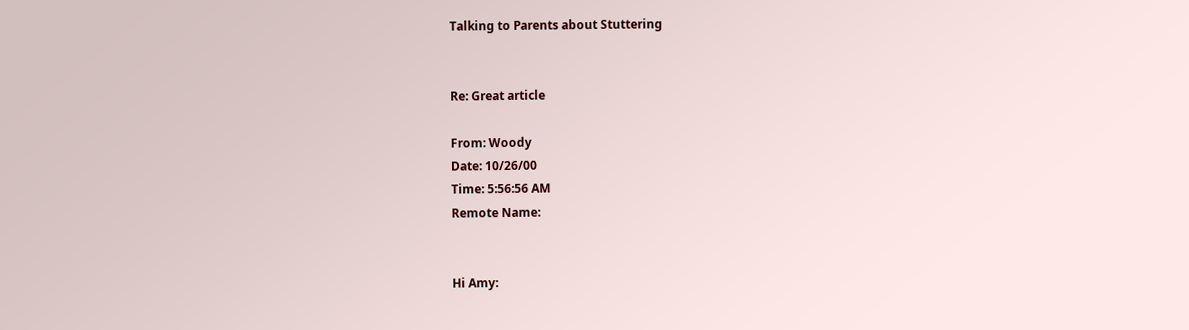Talking to Parents about Stuttering


Re: Great article

From: Woody
Date: 10/26/00
Time: 5:56:56 AM
Remote Name:


Hi Amy: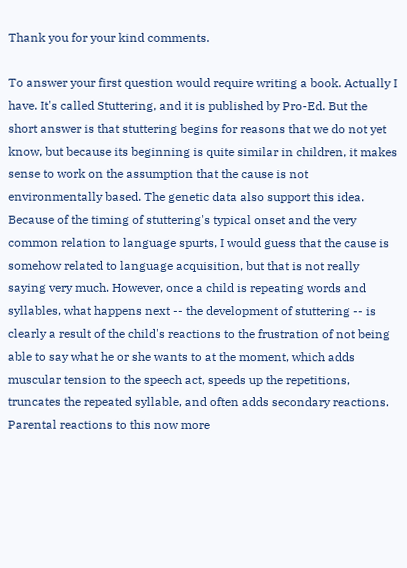Thank you for your kind comments.

To answer your first question would require writing a book. Actually I have. It's called Stuttering, and it is published by Pro-Ed. But the short answer is that stuttering begins for reasons that we do not yet know, but because its beginning is quite similar in children, it makes sense to work on the assumption that the cause is not environmentally based. The genetic data also support this idea. Because of the timing of stuttering's typical onset and the very common relation to language spurts, I would guess that the cause is somehow related to language acquisition, but that is not really saying very much. However, once a child is repeating words and syllables, what happens next -- the development of stuttering -- is clearly a result of the child's reactions to the frustration of not being able to say what he or she wants to at the moment, which adds muscular tension to the speech act, speeds up the repetitions, truncates the repeated syllable, and often adds secondary reactions. Parental reactions to this now more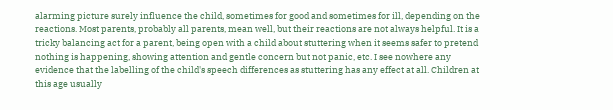alarming picture surely influence the child, sometimes for good and sometimes for ill, depending on the reactions. Most parents, probably all parents, mean well, but their reactions are not always helpful. It is a tricky balancing act for a parent, being open with a child about stuttering when it seems safer to pretend nothing is happening, showing attention and gentle concern but not panic, etc. I see nowhere any evidence that the labelling of the child's speech differences as stuttering has any effect at all. Children at this age usually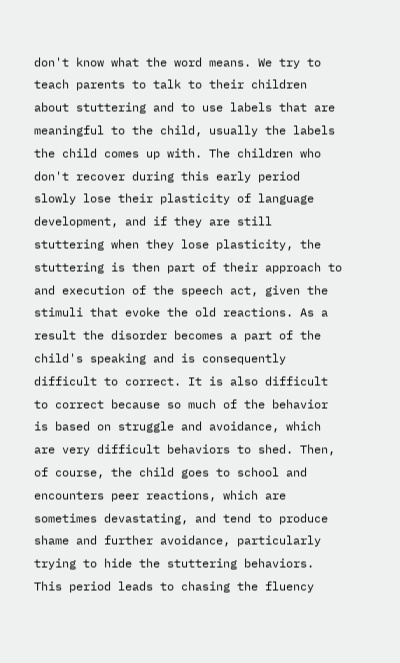don't know what the word means. We try to teach parents to talk to their children about stuttering and to use labels that are meaningful to the child, usually the labels the child comes up with. The children who don't recover during this early period slowly lose their plasticity of language development, and if they are still stuttering when they lose plasticity, the stuttering is then part of their approach to and execution of the speech act, given the stimuli that evoke the old reactions. As a result the disorder becomes a part of the child's speaking and is consequently difficult to correct. It is also difficult to correct because so much of the behavior is based on struggle and avoidance, which are very difficult behaviors to shed. Then, of course, the child goes to school and encounters peer reactions, which are sometimes devastating, and tend to produce shame and further avoidance, particularly trying to hide the stuttering behaviors. This period leads to chasing the fluency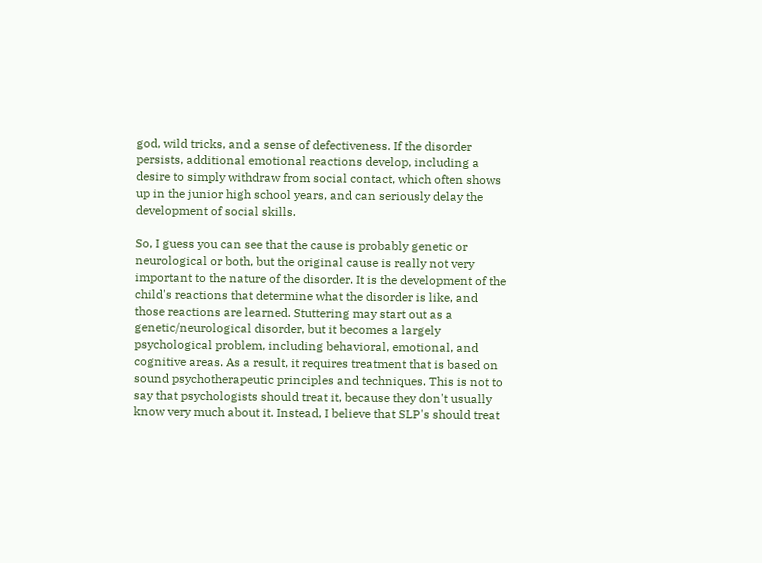god, wild tricks, and a sense of defectiveness. If the disorder persists, additional emotional reactions develop, including a desire to simply withdraw from social contact, which often shows up in the junior high school years, and can seriously delay the development of social skills.

So, I guess you can see that the cause is probably genetic or neurological or both, but the original cause is really not very important to the nature of the disorder. It is the development of the child's reactions that determine what the disorder is like, and those reactions are learned. Stuttering may start out as a genetic/neurological disorder, but it becomes a largely psychological problem, including behavioral, emotional, and cognitive areas. As a result, it requires treatment that is based on sound psychotherapeutic principles and techniques. This is not to say that psychologists should treat it, because they don't usually know very much about it. Instead, I believe that SLP's should treat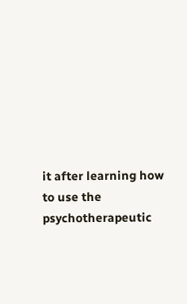it after learning how to use the psychotherapeutic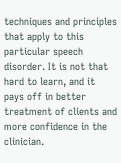techniques and principles that apply to this particular speech disorder. It is not that hard to learn, and it pays off in better treatment of clients and more confidence in the clinician.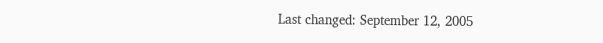Last changed: September 12, 2005